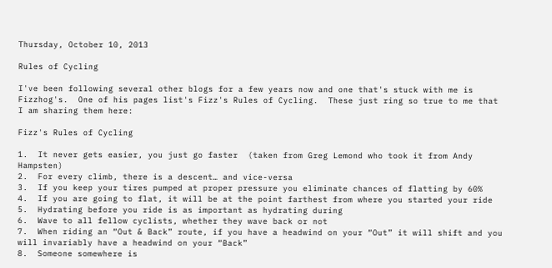Thursday, October 10, 2013

Rules of Cycling

I've been following several other blogs for a few years now and one that's stuck with me is Fizzhog's.  One of his pages list's Fizz's Rules of Cycling.  These just ring so true to me that I am sharing them here:

Fizz's Rules of Cycling

1.  It never gets easier, you just go faster  (taken from Greg Lemond who took it from Andy Hampsten)
2.  For every climb, there is a descent… and vice-versa
3.  If you keep your tires pumped at proper pressure you eliminate chances of flatting by 60%
4.  If you are going to flat, it will be at the point farthest from where you started your ride
5.  Hydrating before you ride is as important as hydrating during
6.  Wave to all fellow cyclists, whether they wave back or not
7.  When riding an “Out & Back” route, if you have a headwind on your “Out” it will shift and you will invariably have a headwind on your “Back”
8.  Someone somewhere is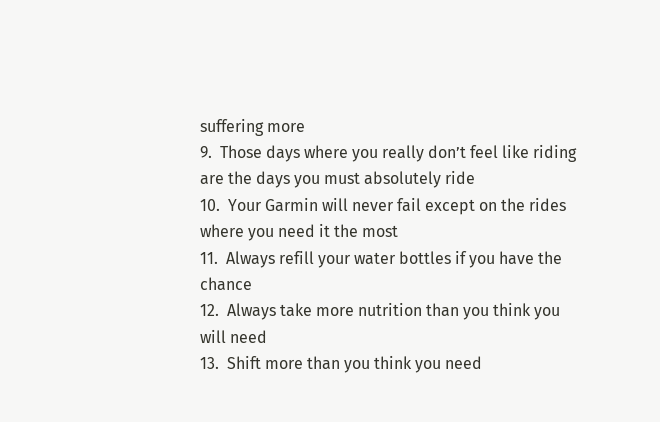suffering more
9.  Those days where you really don’t feel like riding are the days you must absolutely ride
10.  Your Garmin will never fail except on the rides where you need it the most
11.  Always refill your water bottles if you have the chance
12.  Always take more nutrition than you think you will need
13.  Shift more than you think you need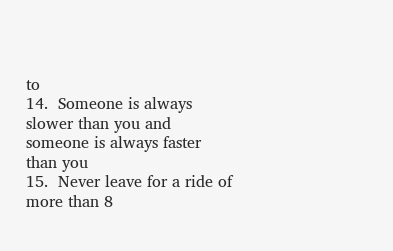to
14.  Someone is always slower than you and someone is always faster than you
15.  Never leave for a ride of more than 8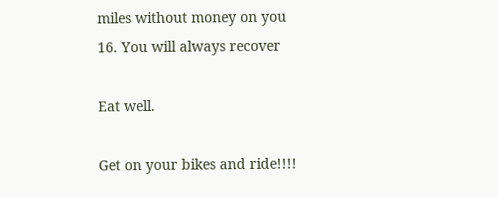miles without money on you
16. You will always recover

Eat well.

Get on your bikes and ride!!!!